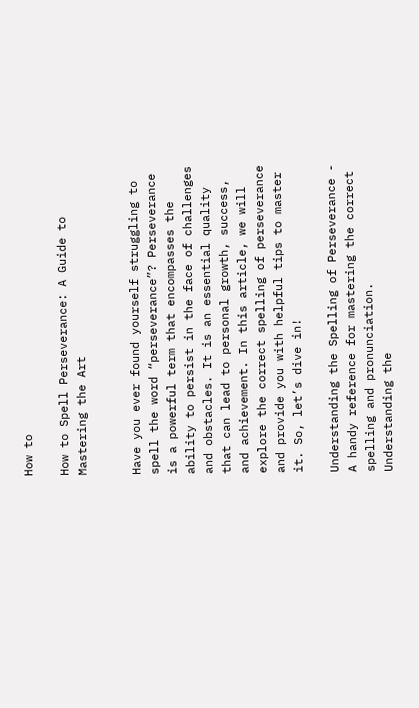How to

How to Spell Perseverance: A Guide to Mastering the Art


Have you ever found yourself struggling to spell the word “perseverance”? Perseverance is a powerful term that encompasses the ability to persist in the face of challenges and obstacles. It is an essential quality that can lead to personal growth, success, and achievement. In this article, we will explore the correct spelling of perseverance and provide you with helpful tips to master it. So, let’s dive in!

Understanding the Spelling of Perseverance - A handy reference for mastering the correct spelling and pronunciation.
Understanding the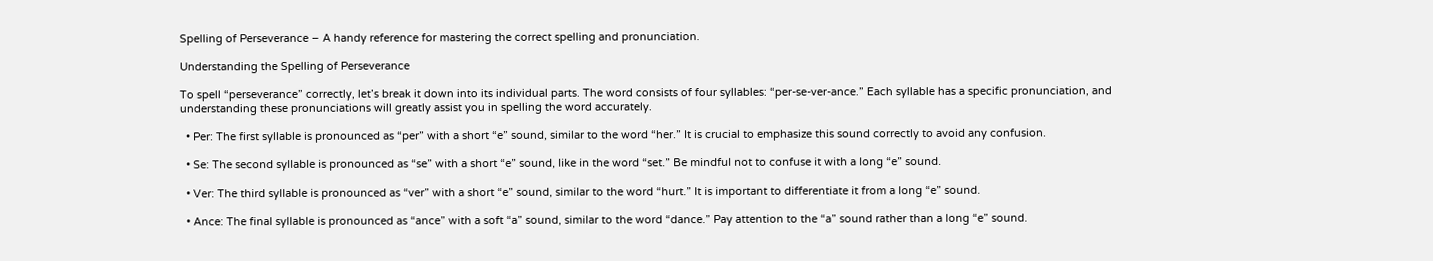Spelling of Perseverance – A handy reference for mastering the correct spelling and pronunciation.

Understanding the Spelling of Perseverance

To spell “perseverance” correctly, let’s break it down into its individual parts. The word consists of four syllables: “per-se-ver-ance.” Each syllable has a specific pronunciation, and understanding these pronunciations will greatly assist you in spelling the word accurately.

  • Per: The first syllable is pronounced as “per” with a short “e” sound, similar to the word “her.” It is crucial to emphasize this sound correctly to avoid any confusion.

  • Se: The second syllable is pronounced as “se” with a short “e” sound, like in the word “set.” Be mindful not to confuse it with a long “e” sound.

  • Ver: The third syllable is pronounced as “ver” with a short “e” sound, similar to the word “hurt.” It is important to differentiate it from a long “e” sound.

  • Ance: The final syllable is pronounced as “ance” with a soft “a” sound, similar to the word “dance.” Pay attention to the “a” sound rather than a long “e” sound.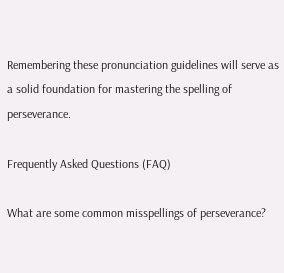Remembering these pronunciation guidelines will serve as a solid foundation for mastering the spelling of perseverance.

Frequently Asked Questions (FAQ)

What are some common misspellings of perseverance?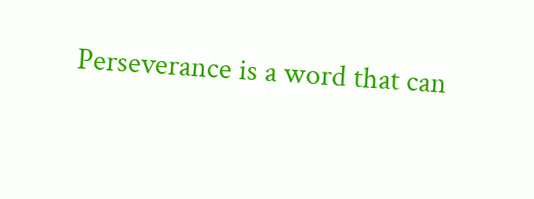Perseverance is a word that can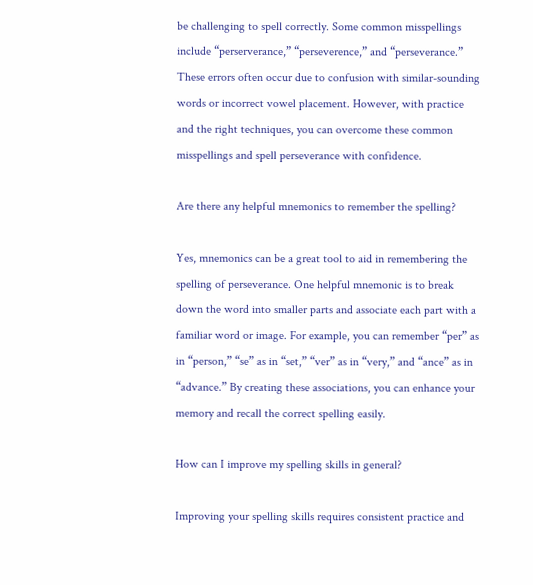be challenging to spell correctly. Some common misspellings include “perserverance,” “perseverence,” and “perseverance.” These errors often occur due to confusion with similar-sounding words or incorrect vowel placement. However, with practice and the right techniques, you can overcome these common misspellings and spell perseverance with confidence.

Are there any helpful mnemonics to remember the spelling?

Yes, mnemonics can be a great tool to aid in remembering the spelling of perseverance. One helpful mnemonic is to break down the word into smaller parts and associate each part with a familiar word or image. For example, you can remember “per” as in “person,” “se” as in “set,” “ver” as in “very,” and “ance” as in “advance.” By creating these associations, you can enhance your memory and recall the correct spelling easily.

How can I improve my spelling skills in general?

Improving your spelling skills requires consistent practice and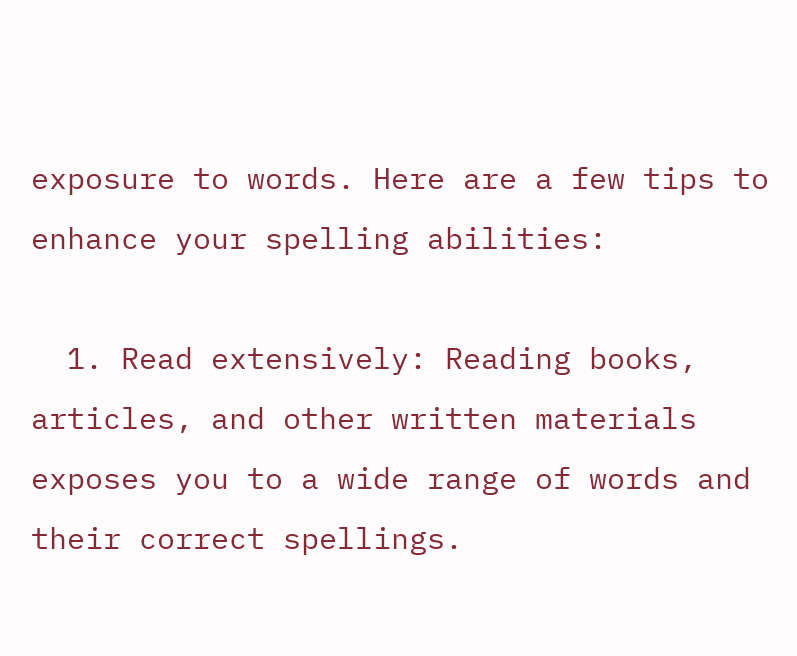exposure to words. Here are a few tips to enhance your spelling abilities:

  1. Read extensively: Reading books, articles, and other written materials exposes you to a wide range of words and their correct spellings.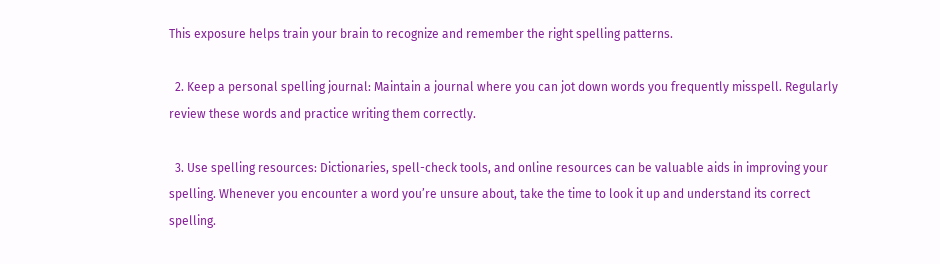This exposure helps train your brain to recognize and remember the right spelling patterns.

  2. Keep a personal spelling journal: Maintain a journal where you can jot down words you frequently misspell. Regularly review these words and practice writing them correctly.

  3. Use spelling resources: Dictionaries, spell-check tools, and online resources can be valuable aids in improving your spelling. Whenever you encounter a word you’re unsure about, take the time to look it up and understand its correct spelling.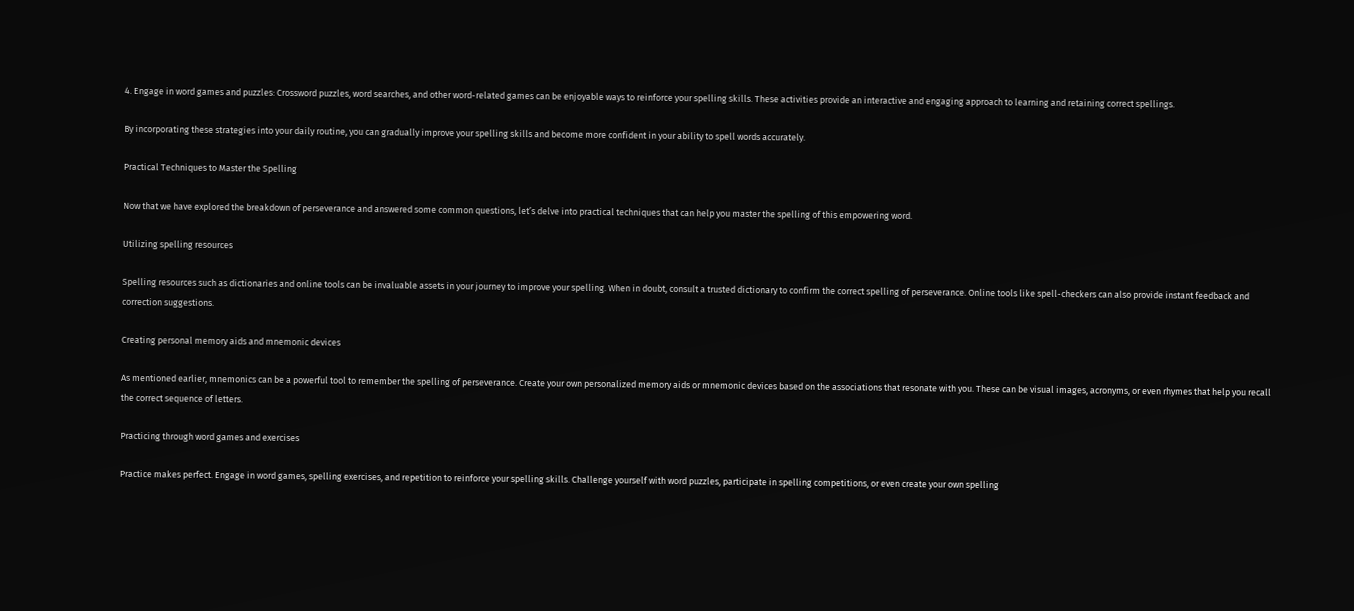4. Engage in word games and puzzles: Crossword puzzles, word searches, and other word-related games can be enjoyable ways to reinforce your spelling skills. These activities provide an interactive and engaging approach to learning and retaining correct spellings.

By incorporating these strategies into your daily routine, you can gradually improve your spelling skills and become more confident in your ability to spell words accurately.

Practical Techniques to Master the Spelling

Now that we have explored the breakdown of perseverance and answered some common questions, let’s delve into practical techniques that can help you master the spelling of this empowering word.

Utilizing spelling resources

Spelling resources such as dictionaries and online tools can be invaluable assets in your journey to improve your spelling. When in doubt, consult a trusted dictionary to confirm the correct spelling of perseverance. Online tools like spell-checkers can also provide instant feedback and correction suggestions.

Creating personal memory aids and mnemonic devices

As mentioned earlier, mnemonics can be a powerful tool to remember the spelling of perseverance. Create your own personalized memory aids or mnemonic devices based on the associations that resonate with you. These can be visual images, acronyms, or even rhymes that help you recall the correct sequence of letters.

Practicing through word games and exercises

Practice makes perfect. Engage in word games, spelling exercises, and repetition to reinforce your spelling skills. Challenge yourself with word puzzles, participate in spelling competitions, or even create your own spelling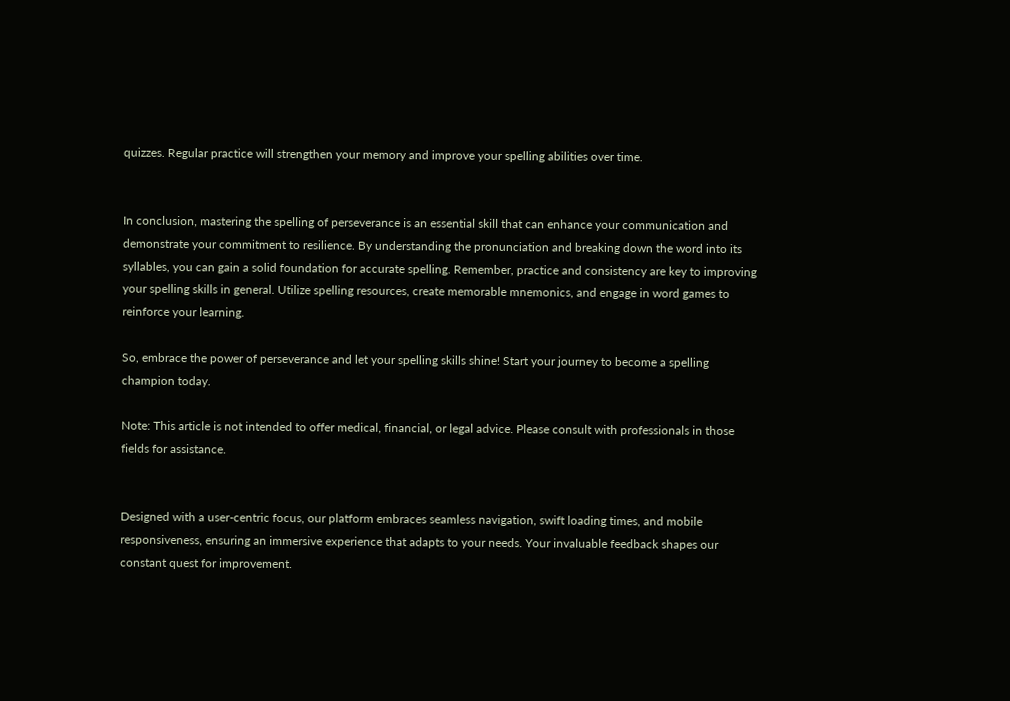quizzes. Regular practice will strengthen your memory and improve your spelling abilities over time.


In conclusion, mastering the spelling of perseverance is an essential skill that can enhance your communication and demonstrate your commitment to resilience. By understanding the pronunciation and breaking down the word into its syllables, you can gain a solid foundation for accurate spelling. Remember, practice and consistency are key to improving your spelling skills in general. Utilize spelling resources, create memorable mnemonics, and engage in word games to reinforce your learning.

So, embrace the power of perseverance and let your spelling skills shine! Start your journey to become a spelling champion today.

Note: This article is not intended to offer medical, financial, or legal advice. Please consult with professionals in those fields for assistance.


Designed with a user-centric focus, our platform embraces seamless navigation, swift loading times, and mobile responsiveness, ensuring an immersive experience that adapts to your needs. Your invaluable feedback shapes our constant quest for improvement.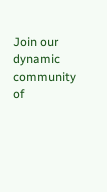Join our dynamic community of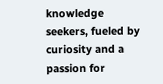knowledge seekers, fueled by curiosity and a passion for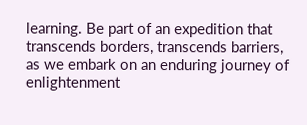learning. Be part of an expedition that transcends borders, transcends barriers, as we embark on an enduring journey of enlightenment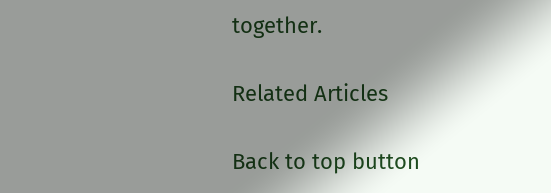together.

Related Articles

Back to top button